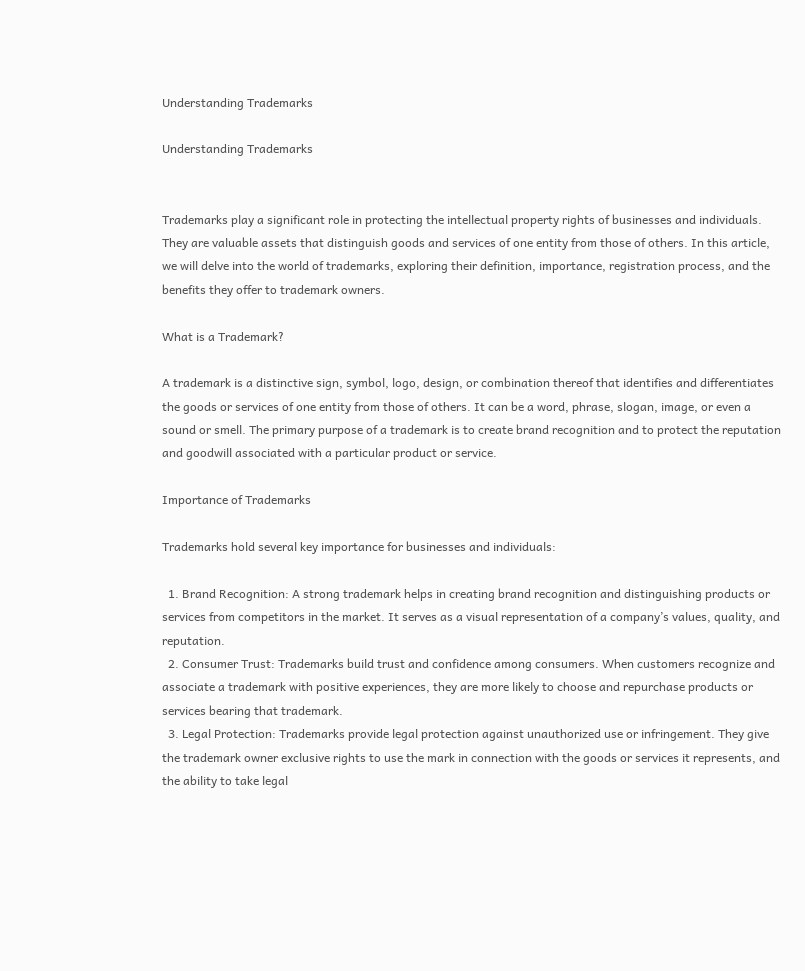Understanding Trademarks

Understanding Trademarks


Trademarks play a significant role in protecting the intellectual property rights of businesses and individuals. They are valuable assets that distinguish goods and services of one entity from those of others. In this article, we will delve into the world of trademarks, exploring their definition, importance, registration process, and the benefits they offer to trademark owners.

What is a Trademark?

A trademark is a distinctive sign, symbol, logo, design, or combination thereof that identifies and differentiates the goods or services of one entity from those of others. It can be a word, phrase, slogan, image, or even a sound or smell. The primary purpose of a trademark is to create brand recognition and to protect the reputation and goodwill associated with a particular product or service.

Importance of Trademarks

Trademarks hold several key importance for businesses and individuals:

  1. Brand Recognition: A strong trademark helps in creating brand recognition and distinguishing products or services from competitors in the market. It serves as a visual representation of a company’s values, quality, and reputation.
  2. Consumer Trust: Trademarks build trust and confidence among consumers. When customers recognize and associate a trademark with positive experiences, they are more likely to choose and repurchase products or services bearing that trademark.
  3. Legal Protection: Trademarks provide legal protection against unauthorized use or infringement. They give the trademark owner exclusive rights to use the mark in connection with the goods or services it represents, and the ability to take legal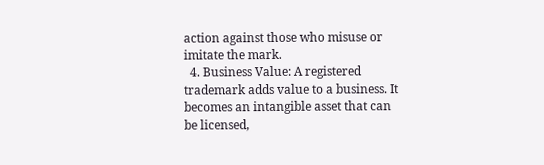action against those who misuse or imitate the mark.
  4. Business Value: A registered trademark adds value to a business. It becomes an intangible asset that can be licensed,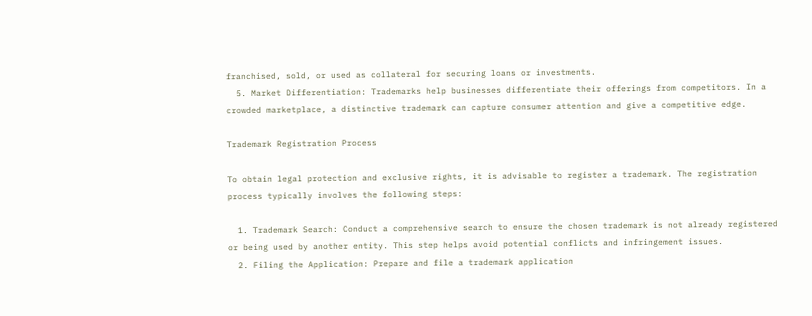franchised, sold, or used as collateral for securing loans or investments.
  5. Market Differentiation: Trademarks help businesses differentiate their offerings from competitors. In a crowded marketplace, a distinctive trademark can capture consumer attention and give a competitive edge.

Trademark Registration Process

To obtain legal protection and exclusive rights, it is advisable to register a trademark. The registration process typically involves the following steps:

  1. Trademark Search: Conduct a comprehensive search to ensure the chosen trademark is not already registered or being used by another entity. This step helps avoid potential conflicts and infringement issues.
  2. Filing the Application: Prepare and file a trademark application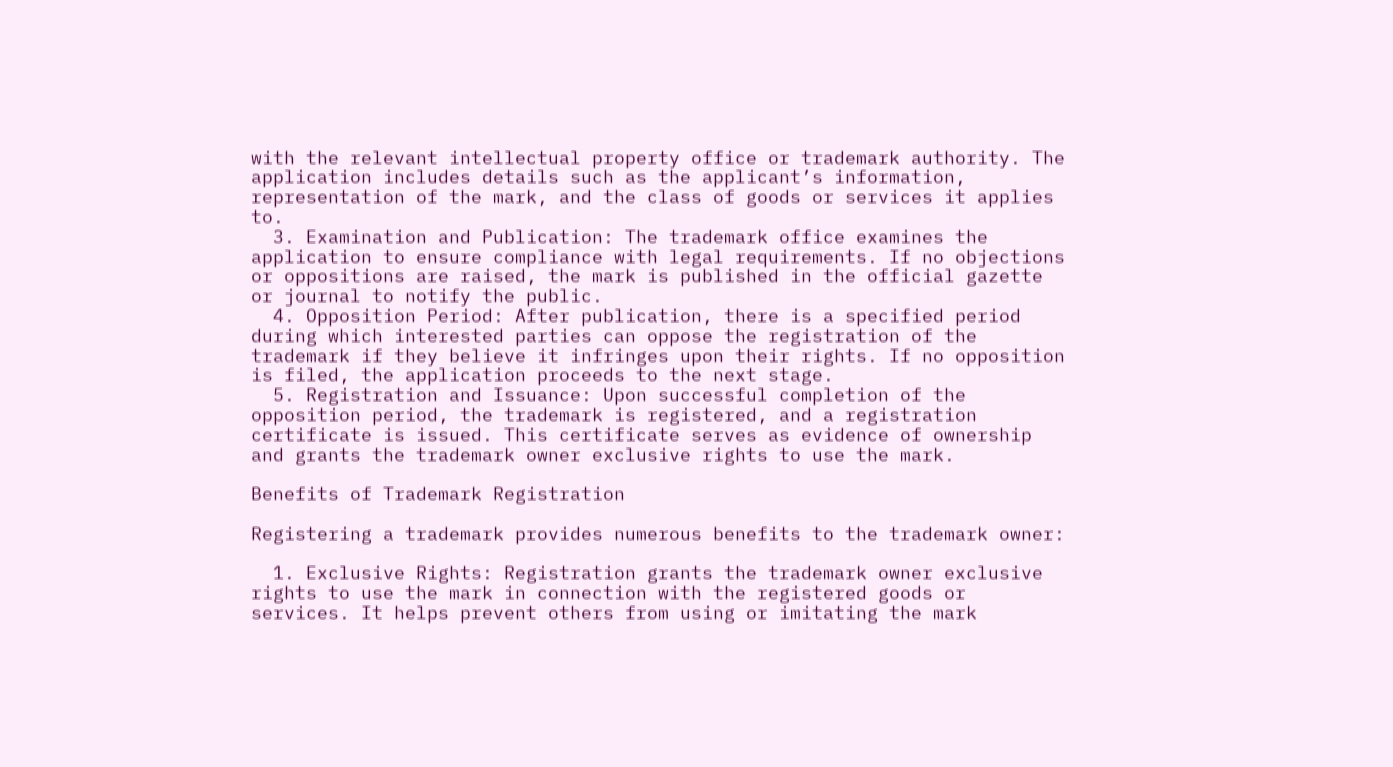with the relevant intellectual property office or trademark authority. The application includes details such as the applicant’s information, representation of the mark, and the class of goods or services it applies to.
  3. Examination and Publication: The trademark office examines the application to ensure compliance with legal requirements. If no objections or oppositions are raised, the mark is published in the official gazette or journal to notify the public.
  4. Opposition Period: After publication, there is a specified period during which interested parties can oppose the registration of the trademark if they believe it infringes upon their rights. If no opposition is filed, the application proceeds to the next stage.
  5. Registration and Issuance: Upon successful completion of the opposition period, the trademark is registered, and a registration certificate is issued. This certificate serves as evidence of ownership and grants the trademark owner exclusive rights to use the mark.

Benefits of Trademark Registration

Registering a trademark provides numerous benefits to the trademark owner:

  1. Exclusive Rights: Registration grants the trademark owner exclusive rights to use the mark in connection with the registered goods or services. It helps prevent others from using or imitating the mark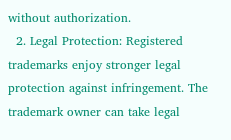without authorization.
  2. Legal Protection: Registered trademarks enjoy stronger legal protection against infringement. The trademark owner can take legal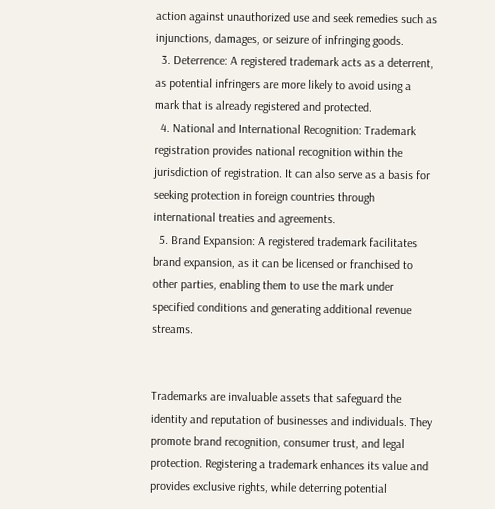action against unauthorized use and seek remedies such as injunctions, damages, or seizure of infringing goods.
  3. Deterrence: A registered trademark acts as a deterrent, as potential infringers are more likely to avoid using a mark that is already registered and protected.
  4. National and International Recognition: Trademark registration provides national recognition within the jurisdiction of registration. It can also serve as a basis for seeking protection in foreign countries through international treaties and agreements.
  5. Brand Expansion: A registered trademark facilitates brand expansion, as it can be licensed or franchised to other parties, enabling them to use the mark under specified conditions and generating additional revenue streams.


Trademarks are invaluable assets that safeguard the identity and reputation of businesses and individuals. They promote brand recognition, consumer trust, and legal protection. Registering a trademark enhances its value and provides exclusive rights, while deterring potential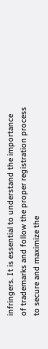infringers. It is essential to understand the importance of trademarks and follow the proper registration process to secure and maximize the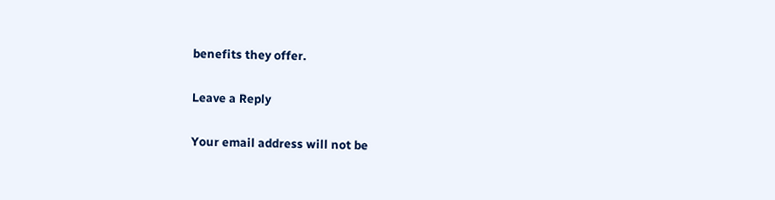benefits they offer.

Leave a Reply

Your email address will not be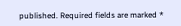published. Required fields are marked *